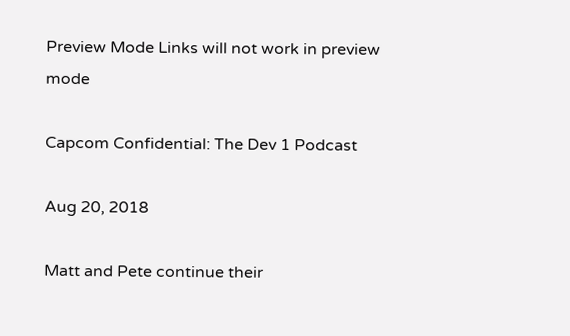Preview Mode Links will not work in preview mode

Capcom Confidential: The Dev 1 Podcast

Aug 20, 2018

Matt and Pete continue their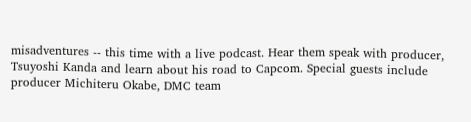misadventures -- this time with a live podcast. Hear them speak with producer, Tsuyoshi Kanda and learn about his road to Capcom. Special guests include producer Michiteru Okabe, DMC team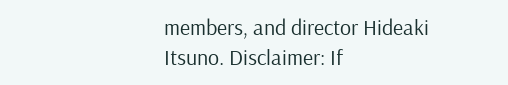members, and director Hideaki Itsuno. Disclaimer: If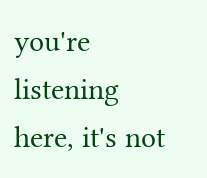you're listening here, it's not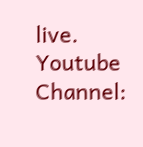live. Youtube Channel: